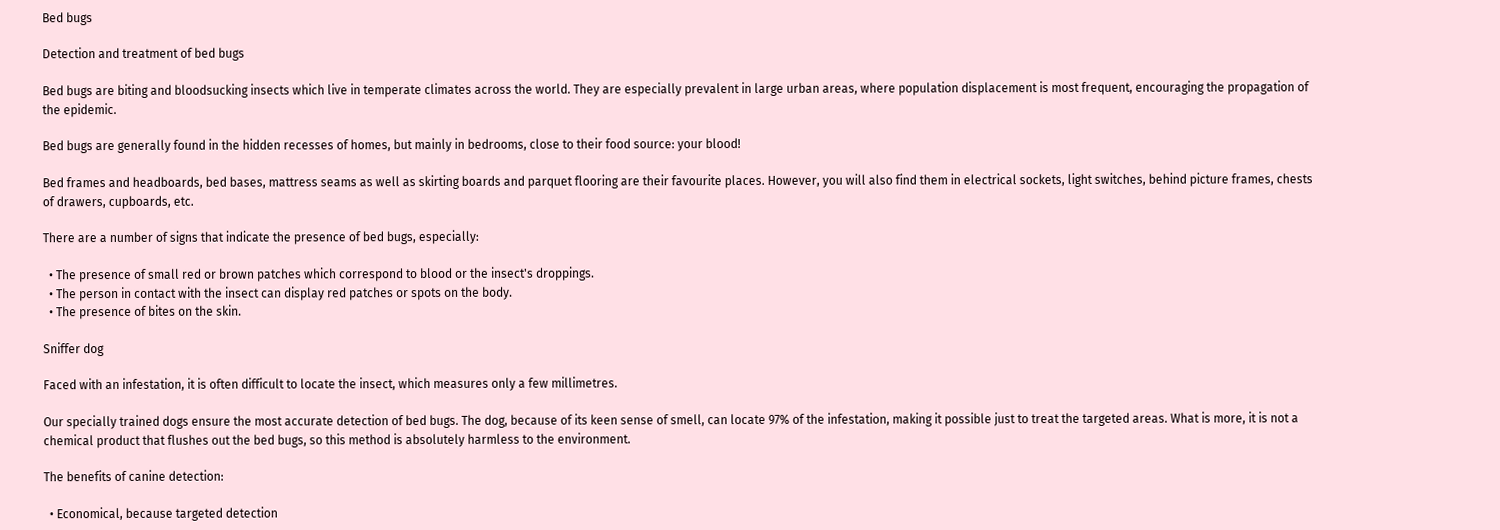Bed bugs

Detection and treatment of bed bugs

Bed bugs are biting and bloodsucking insects which live in temperate climates across the world. They are especially prevalent in large urban areas, where population displacement is most frequent, encouraging the propagation of the epidemic.

Bed bugs are generally found in the hidden recesses of homes, but mainly in bedrooms, close to their food source: your blood!

Bed frames and headboards, bed bases, mattress seams as well as skirting boards and parquet flooring are their favourite places. However, you will also find them in electrical sockets, light switches, behind picture frames, chests of drawers, cupboards, etc.

There are a number of signs that indicate the presence of bed bugs, especially:

  • The presence of small red or brown patches which correspond to blood or the insect's droppings.
  • The person in contact with the insect can display red patches or spots on the body.
  • The presence of bites on the skin.

Sniffer dog

Faced with an infestation, it is often difficult to locate the insect, which measures only a few millimetres.

Our specially trained dogs ensure the most accurate detection of bed bugs. The dog, because of its keen sense of smell, can locate 97% of the infestation, making it possible just to treat the targeted areas. What is more, it is not a chemical product that flushes out the bed bugs, so this method is absolutely harmless to the environment.

The benefits of canine detection:

  • Economical, because targeted detection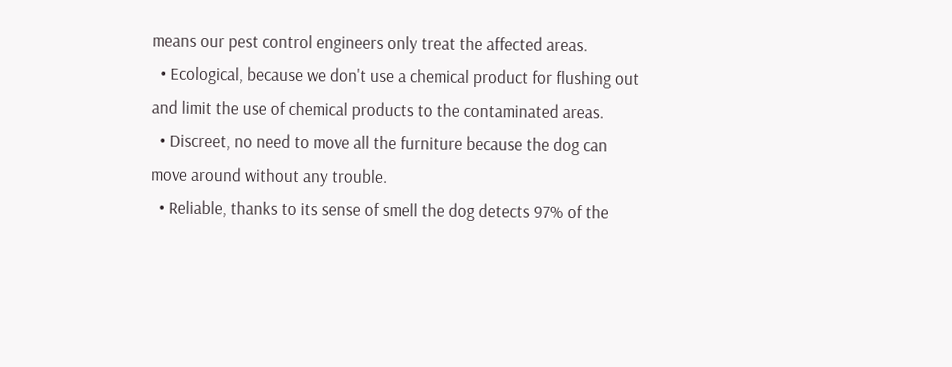means our pest control engineers only treat the affected areas.
  • Ecological, because we don't use a chemical product for flushing out and limit the use of chemical products to the contaminated areas.
  • Discreet, no need to move all the furniture because the dog can move around without any trouble.
  • Reliable, thanks to its sense of smell the dog detects 97% of the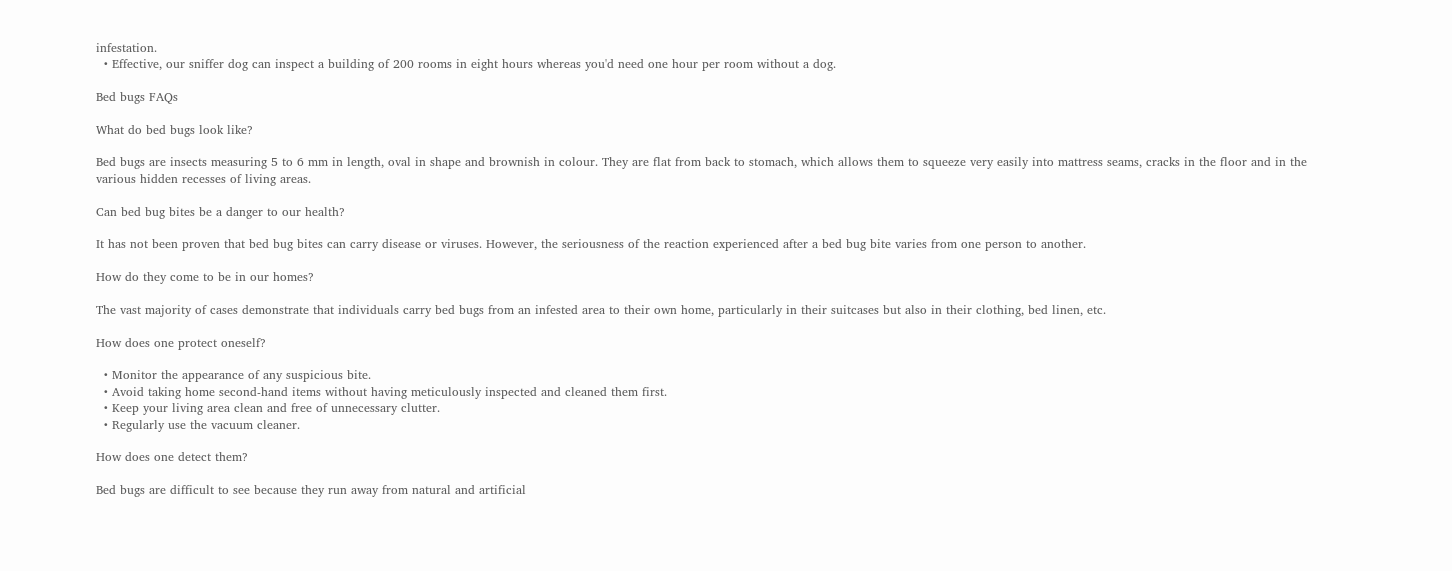infestation.
  • Effective, our sniffer dog can inspect a building of 200 rooms in eight hours whereas you'd need one hour per room without a dog.

Bed bugs FAQs

What do bed bugs look like?

Bed bugs are insects measuring 5 to 6 mm in length, oval in shape and brownish in colour. They are flat from back to stomach, which allows them to squeeze very easily into mattress seams, cracks in the floor and in the various hidden recesses of living areas.

Can bed bug bites be a danger to our health?

It has not been proven that bed bug bites can carry disease or viruses. However, the seriousness of the reaction experienced after a bed bug bite varies from one person to another.

How do they come to be in our homes?

The vast majority of cases demonstrate that individuals carry bed bugs from an infested area to their own home, particularly in their suitcases but also in their clothing, bed linen, etc.

How does one protect oneself?

  • Monitor the appearance of any suspicious bite.
  • Avoid taking home second-hand items without having meticulously inspected and cleaned them first.
  • Keep your living area clean and free of unnecessary clutter.
  • Regularly use the vacuum cleaner.

How does one detect them?

Bed bugs are difficult to see because they run away from natural and artificial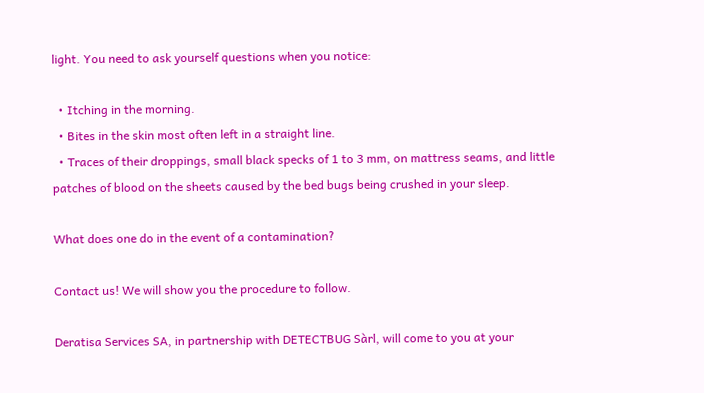light. You need to ask yourself questions when you notice:

  • Itching in the morning.
  • Bites in the skin most often left in a straight line.
  • Traces of their droppings, small black specks of 1 to 3 mm, on mattress seams, and little patches of blood on the sheets caused by the bed bugs being crushed in your sleep.

What does one do in the event of a contamination?

Contact us! We will show you the procedure to follow.

Deratisa Services SA, in partnership with DETECTBUG Sàrl, will come to you at your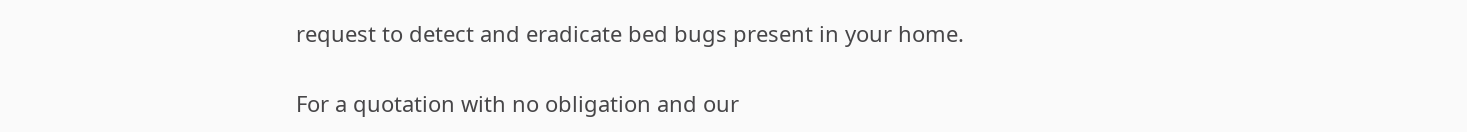request to detect and eradicate bed bugs present in your home.

For a quotation with no obligation and our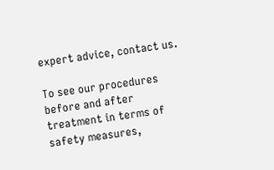expert advice, contact us.

To see our procedures before and after treatment in terms of safety measures,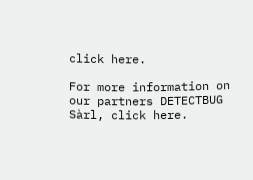click here.

For more information on our partners DETECTBUG Sàrl, click here.